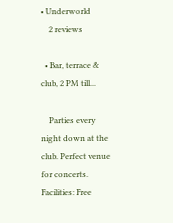• Underworld
    2 reviews

  • Bar, terrace & club, 2 PM till...

    Parties every night down at the club. Perfect venue for concerts. Facilities: Free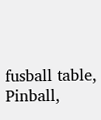fusball table, Pinball,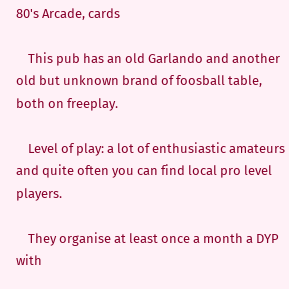80's Arcade, cards

    This pub has an old Garlando and another old but unknown brand of foosball table, both on freeplay.

    Level of play: a lot of enthusiastic amateurs and quite often you can find local pro level players.

    They organise at least once a month a DYP with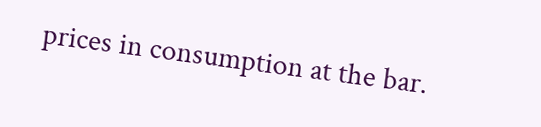prices in consumption at the bar.